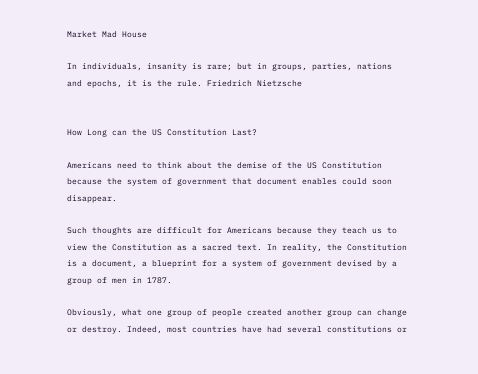Market Mad House

In individuals, insanity is rare; but in groups, parties, nations and epochs, it is the rule. Friedrich Nietzsche


How Long can the US Constitution Last?

Americans need to think about the demise of the US Constitution because the system of government that document enables could soon disappear.

Such thoughts are difficult for Americans because they teach us to view the Constitution as a sacred text. In reality, the Constitution is a document, a blueprint for a system of government devised by a group of men in 1787.

Obviously, what one group of people created another group can change or destroy. Indeed, most countries have had several constitutions or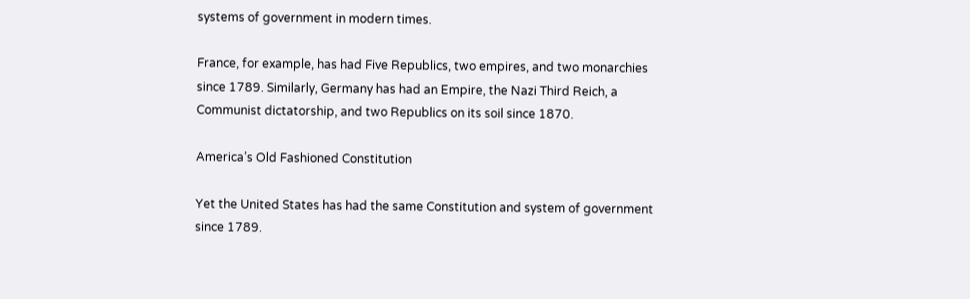systems of government in modern times.

France, for example, has had Five Republics, two empires, and two monarchies since 1789. Similarly, Germany has had an Empire, the Nazi Third Reich, a Communist dictatorship, and two Republics on its soil since 1870.

America’s Old Fashioned Constitution

Yet the United States has had the same Constitution and system of government since 1789.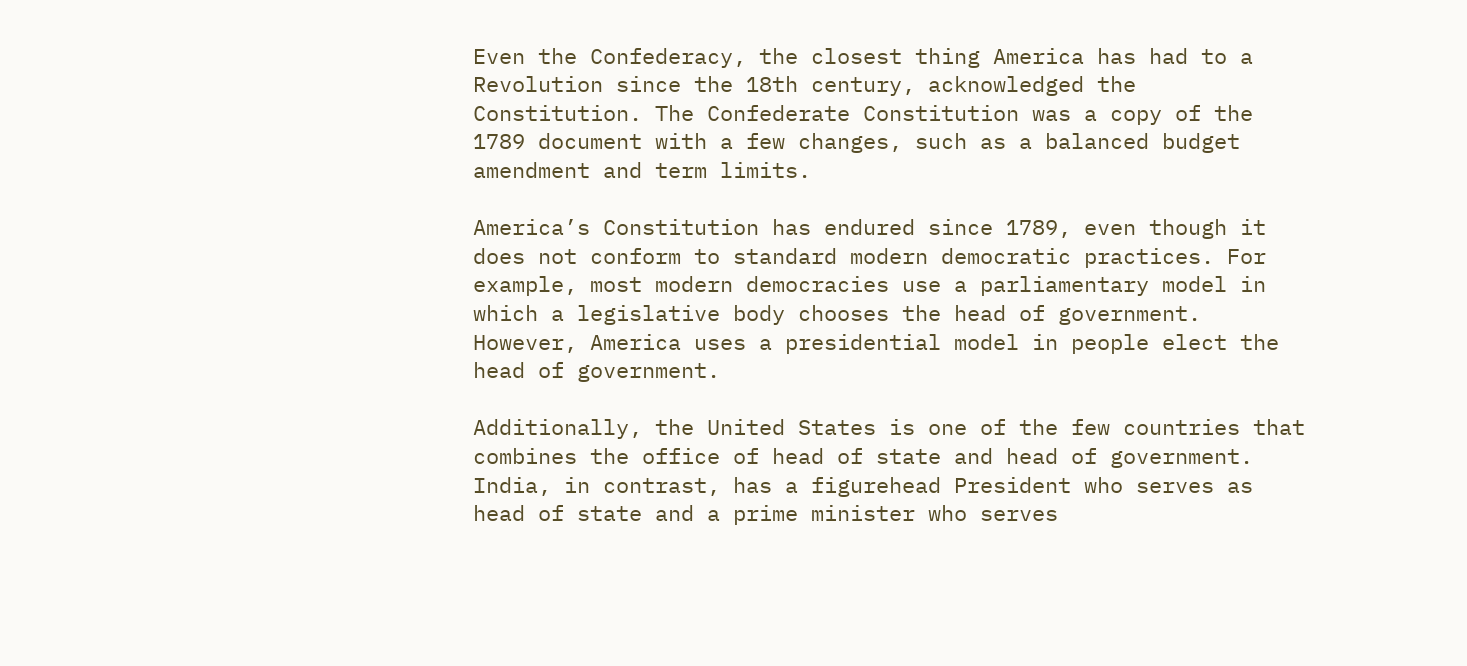Even the Confederacy, the closest thing America has had to a Revolution since the 18th century, acknowledged the Constitution. The Confederate Constitution was a copy of the 1789 document with a few changes, such as a balanced budget amendment and term limits.

America’s Constitution has endured since 1789, even though it does not conform to standard modern democratic practices. For example, most modern democracies use a parliamentary model in which a legislative body chooses the head of government. However, America uses a presidential model in people elect the head of government.

Additionally, the United States is one of the few countries that combines the office of head of state and head of government. India, in contrast, has a figurehead President who serves as head of state and a prime minister who serves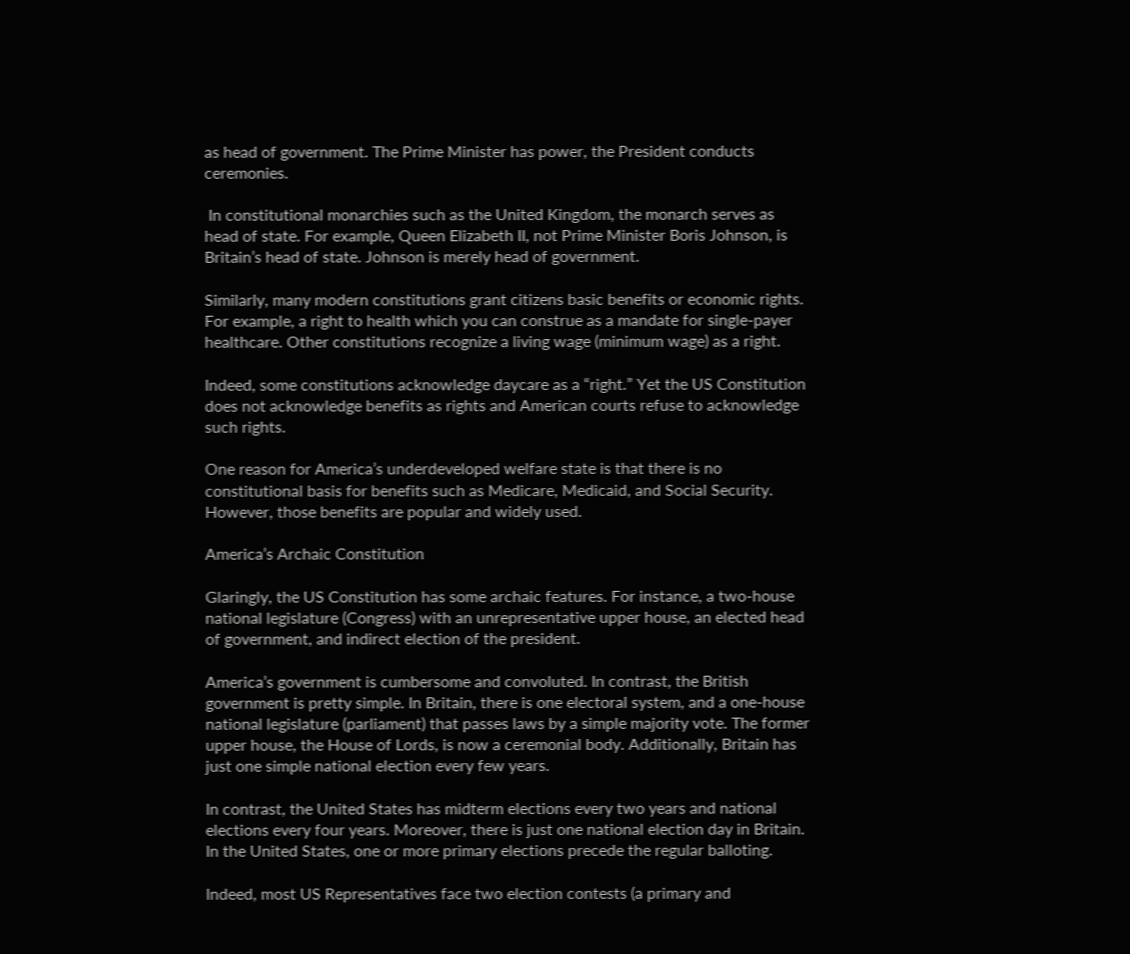as head of government. The Prime Minister has power, the President conducts ceremonies.

 In constitutional monarchies such as the United Kingdom, the monarch serves as head of state. For example, Queen Elizabeth II, not Prime Minister Boris Johnson, is Britain’s head of state. Johnson is merely head of government.

Similarly, many modern constitutions grant citizens basic benefits or economic rights. For example, a right to health which you can construe as a mandate for single-payer healthcare. Other constitutions recognize a living wage (minimum wage) as a right.

Indeed, some constitutions acknowledge daycare as a “right.” Yet the US Constitution does not acknowledge benefits as rights and American courts refuse to acknowledge such rights.

One reason for America’s underdeveloped welfare state is that there is no constitutional basis for benefits such as Medicare, Medicaid, and Social Security. However, those benefits are popular and widely used.

America’s Archaic Constitution

Glaringly, the US Constitution has some archaic features. For instance, a two-house national legislature (Congress) with an unrepresentative upper house, an elected head of government, and indirect election of the president.

America’s government is cumbersome and convoluted. In contrast, the British government is pretty simple. In Britain, there is one electoral system, and a one-house national legislature (parliament) that passes laws by a simple majority vote. The former upper house, the House of Lords, is now a ceremonial body. Additionally, Britain has just one simple national election every few years.

In contrast, the United States has midterm elections every two years and national elections every four years. Moreover, there is just one national election day in Britain. In the United States, one or more primary elections precede the regular balloting.

Indeed, most US Representatives face two election contests (a primary and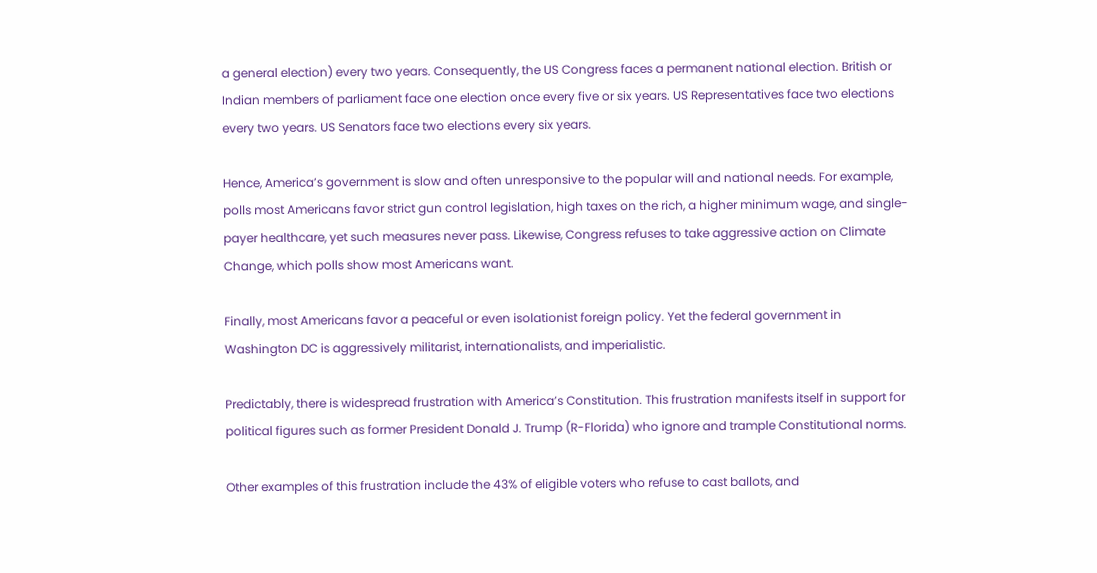a general election) every two years. Consequently, the US Congress faces a permanent national election. British or Indian members of parliament face one election once every five or six years. US Representatives face two elections every two years. US Senators face two elections every six years.

Hence, America’s government is slow and often unresponsive to the popular will and national needs. For example, polls most Americans favor strict gun control legislation, high taxes on the rich, a higher minimum wage, and single-payer healthcare, yet such measures never pass. Likewise, Congress refuses to take aggressive action on Climate Change, which polls show most Americans want.

Finally, most Americans favor a peaceful or even isolationist foreign policy. Yet the federal government in Washington DC is aggressively militarist, internationalists, and imperialistic.

Predictably, there is widespread frustration with America’s Constitution. This frustration manifests itself in support for political figures such as former President Donald J. Trump (R-Florida) who ignore and trample Constitutional norms.

Other examples of this frustration include the 43% of eligible voters who refuse to cast ballots, and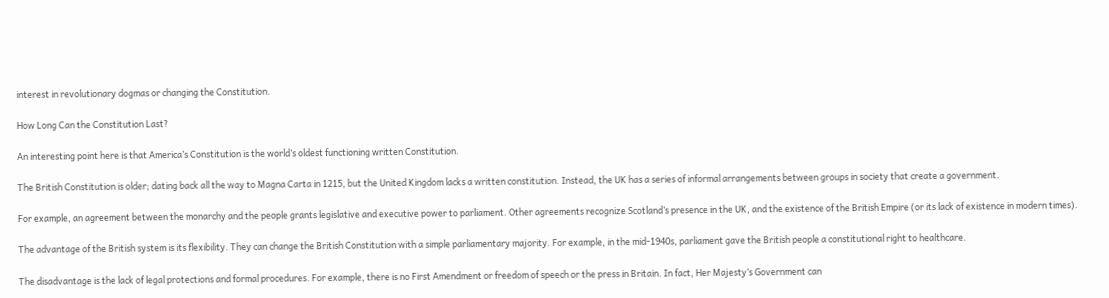interest in revolutionary dogmas or changing the Constitution.

How Long Can the Constitution Last?

An interesting point here is that America’s Constitution is the world’s oldest functioning written Constitution.

The British Constitution is older; dating back all the way to Magna Carta in 1215, but the United Kingdom lacks a written constitution. Instead, the UK has a series of informal arrangements between groups in society that create a government.

For example, an agreement between the monarchy and the people grants legislative and executive power to parliament. Other agreements recognize Scotland’s presence in the UK, and the existence of the British Empire (or its lack of existence in modern times).

The advantage of the British system is its flexibility. They can change the British Constitution with a simple parliamentary majority. For example, in the mid-1940s, parliament gave the British people a constitutional right to healthcare.

The disadvantage is the lack of legal protections and formal procedures. For example, there is no First Amendment or freedom of speech or the press in Britain. In fact, Her Majesty’s Government can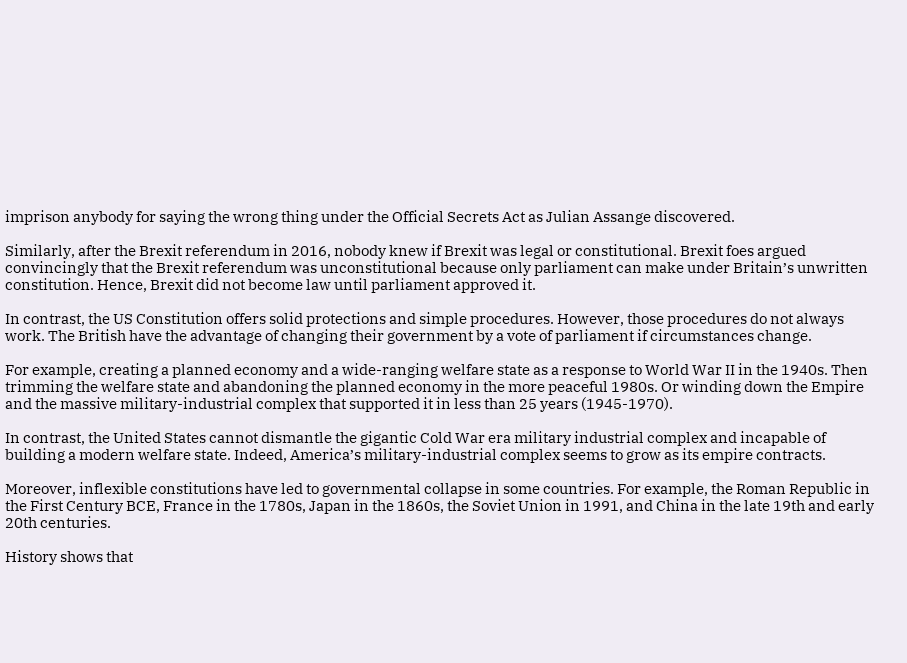imprison anybody for saying the wrong thing under the Official Secrets Act as Julian Assange discovered.

Similarly, after the Brexit referendum in 2016, nobody knew if Brexit was legal or constitutional. Brexit foes argued convincingly that the Brexit referendum was unconstitutional because only parliament can make under Britain’s unwritten constitution. Hence, Brexit did not become law until parliament approved it.

In contrast, the US Constitution offers solid protections and simple procedures. However, those procedures do not always work. The British have the advantage of changing their government by a vote of parliament if circumstances change.

For example, creating a planned economy and a wide-ranging welfare state as a response to World War II in the 1940s. Then trimming the welfare state and abandoning the planned economy in the more peaceful 1980s. Or winding down the Empire and the massive military-industrial complex that supported it in less than 25 years (1945-1970).

In contrast, the United States cannot dismantle the gigantic Cold War era military industrial complex and incapable of building a modern welfare state. Indeed, America’s military-industrial complex seems to grow as its empire contracts.

Moreover, inflexible constitutions have led to governmental collapse in some countries. For example, the Roman Republic in the First Century BCE, France in the 1780s, Japan in the 1860s, the Soviet Union in 1991, and China in the late 19th and early 20th centuries.

History shows that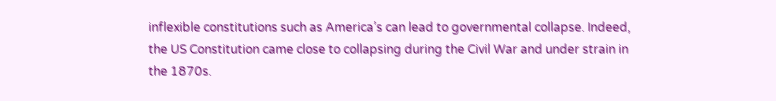inflexible constitutions such as America’s can lead to governmental collapse. Indeed, the US Constitution came close to collapsing during the Civil War and under strain in the 1870s.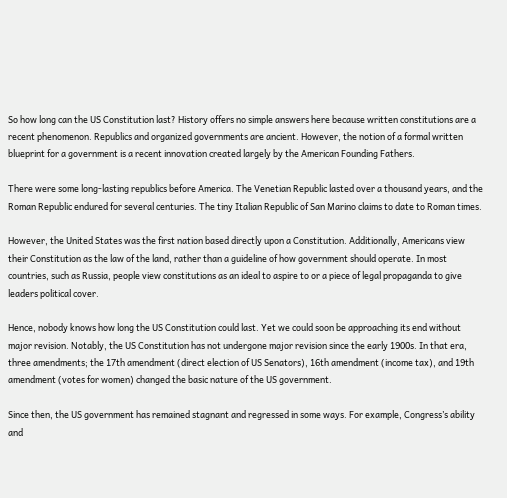So how long can the US Constitution last? History offers no simple answers here because written constitutions are a recent phenomenon. Republics and organized governments are ancient. However, the notion of a formal written blueprint for a government is a recent innovation created largely by the American Founding Fathers.

There were some long-lasting republics before America. The Venetian Republic lasted over a thousand years, and the Roman Republic endured for several centuries. The tiny Italian Republic of San Marino claims to date to Roman times.

However, the United States was the first nation based directly upon a Constitution. Additionally, Americans view their Constitution as the law of the land, rather than a guideline of how government should operate. In most countries, such as Russia, people view constitutions as an ideal to aspire to or a piece of legal propaganda to give leaders political cover.

Hence, nobody knows how long the US Constitution could last. Yet we could soon be approaching its end without major revision. Notably, the US Constitution has not undergone major revision since the early 1900s. In that era, three amendments; the 17th amendment (direct election of US Senators), 16th amendment (income tax), and 19th amendment (votes for women) changed the basic nature of the US government.

Since then, the US government has remained stagnant and regressed in some ways. For example, Congress’s ability and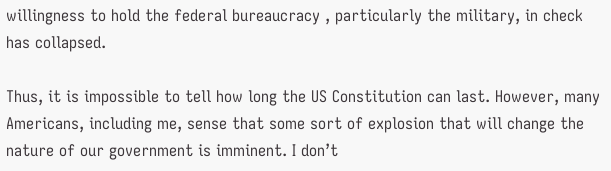willingness to hold the federal bureaucracy , particularly the military, in check has collapsed.

Thus, it is impossible to tell how long the US Constitution can last. However, many Americans, including me, sense that some sort of explosion that will change the nature of our government is imminent. I don’t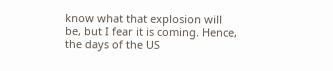know what that explosion will be, but I fear it is coming. Hence, the days of the US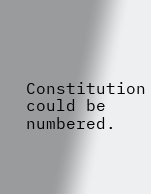Constitution could be numbered.